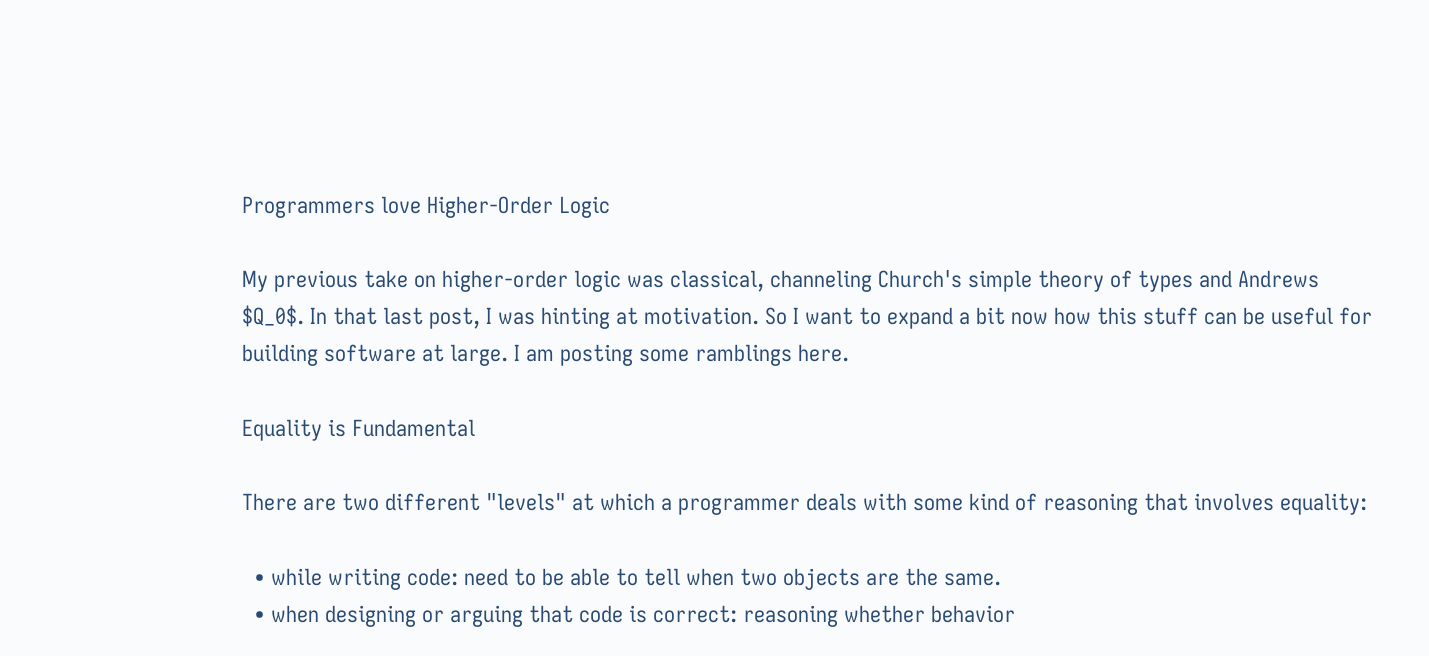Programmers love Higher-Order Logic

My previous take on higher-order logic was classical, channeling Church's simple theory of types and Andrews $Q_0$. In that last post, I was hinting at motivation. So I want to expand a bit now how this stuff can be useful for building software at large. I am posting some ramblings here.

Equality is Fundamental

There are two different "levels" at which a programmer deals with some kind of reasoning that involves equality:

  • while writing code: need to be able to tell when two objects are the same.
  • when designing or arguing that code is correct: reasoning whether behavior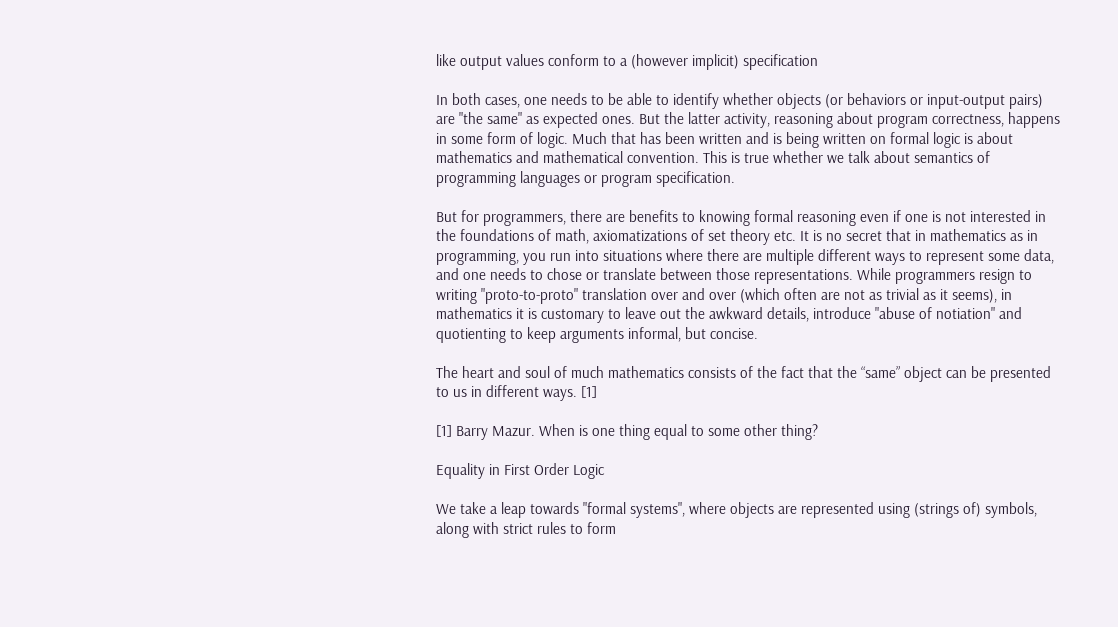like output values conform to a (however implicit) specification

In both cases, one needs to be able to identify whether objects (or behaviors or input-output pairs) are "the same" as expected ones. But the latter activity, reasoning about program correctness, happens in some form of logic. Much that has been written and is being written on formal logic is about mathematics and mathematical convention. This is true whether we talk about semantics of programming languages or program specification.

But for programmers, there are benefits to knowing formal reasoning even if one is not interested in the foundations of math, axiomatizations of set theory etc. It is no secret that in mathematics as in programming, you run into situations where there are multiple different ways to represent some data, and one needs to chose or translate between those representations. While programmers resign to writing "proto-to-proto" translation over and over (which often are not as trivial as it seems), in mathematics it is customary to leave out the awkward details, introduce "abuse of notiation" and quotienting to keep arguments informal, but concise.

The heart and soul of much mathematics consists of the fact that the “same” object can be presented to us in different ways. [1]

[1] Barry Mazur. When is one thing equal to some other thing?

Equality in First Order Logic

We take a leap towards "formal systems", where objects are represented using (strings of) symbols, along with strict rules to form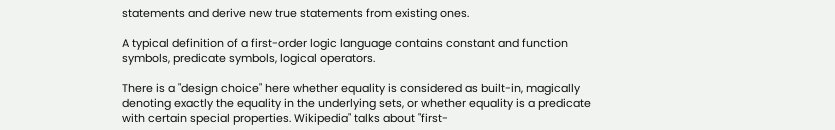statements and derive new true statements from existing ones.

A typical definition of a first-order logic language contains constant and function symbols, predicate symbols, logical operators.

There is a "design choice" here whether equality is considered as built-in, magically denoting exactly the equality in the underlying sets, or whether equality is a predicate with certain special properties. Wikipedia" talks about "first-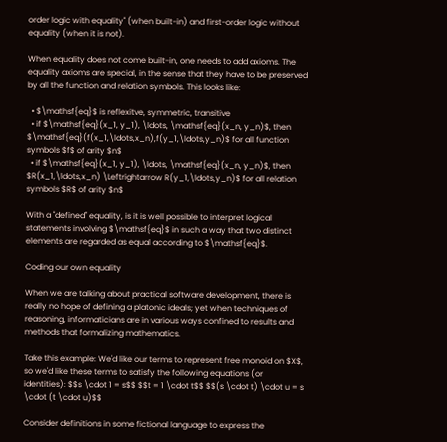order logic with equality" (when built-in) and first-order logic without equality (when it is not).

When equality does not come built-in, one needs to add axioms. The equality axioms are special, in the sense that they have to be preserved by all the function and relation symbols. This looks like:

  • $\mathsf{eq}$ is reflexitve, symmetric, transitive
  • if $\mathsf{eq}(x_1, y_1), \ldots, \mathsf{eq}(x_n, y_n)$, then $\mathsf{eq}(f(x_1,\ldots,x_n),f(y_1,\ldots,y_n)$ for all function symbols $f$ of arity $n$
  • if $\mathsf{eq}(x_1, y_1), \ldots, \mathsf{eq}(x_n, y_n)$, then $R(x_1,\ldots,x_n) \Leftrightarrow R(y_1,\ldots,y_n)$ for all relation symbols $R$ of arity $n$

With a "defined" equality, is it is well possible to interpret logical statements involving $\mathsf{eq}$ in such a way that two distinct elements are regarded as equal according to $\mathsf{eq}$.

Coding our own equality

When we are talking about practical software development, there is really no hope of defining a platonic ideals; yet when techniques of reasoning, informaticians are in various ways confined to results and methods that formalizing mathematics.

Take this example: We'd like our terms to represent free monoid on $X$, so we'd like these terms to satisfy the following equations (or identities): $$s \cdot 1 = s$$ $$t = 1 \cdot t$$ $$(s \cdot t) \cdot u = s \cdot (t \cdot u)$$

Consider definitions in some fictional language to express the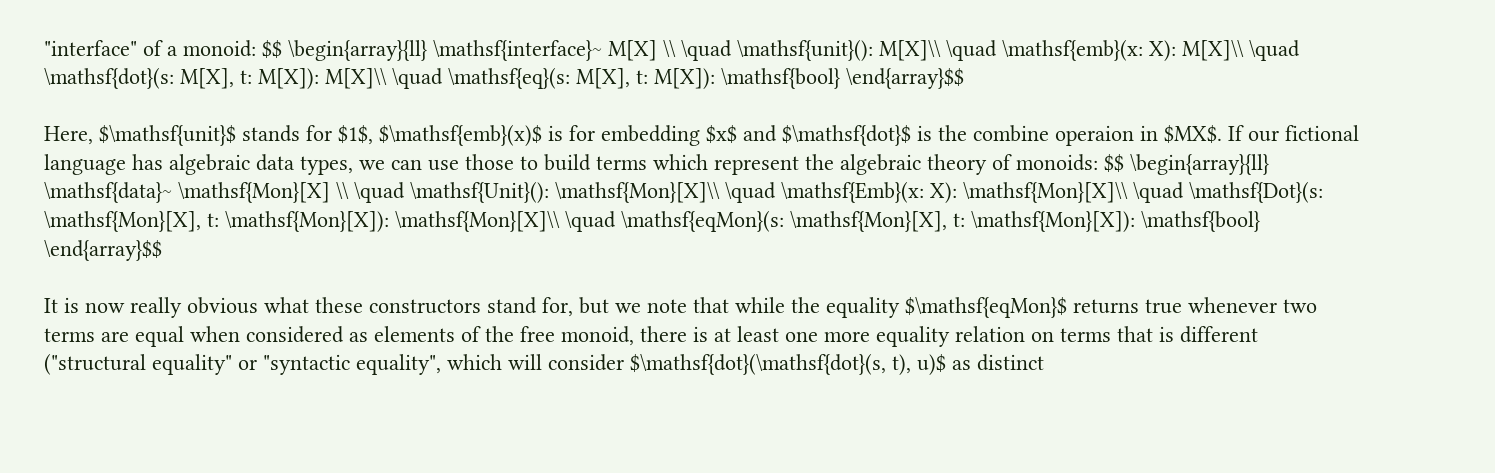"interface" of a monoid: $$ \begin{array}{ll} \mathsf{interface}~ M[X] \\ \quad \mathsf{unit}(): M[X]\\ \quad \mathsf{emb}(x: X): M[X]\\ \quad \mathsf{dot}(s: M[X], t: M[X]): M[X]\\ \quad \mathsf{eq}(s: M[X], t: M[X]): \mathsf{bool} \end{array}$$

Here, $\mathsf{unit}$ stands for $1$, $\mathsf{emb}(x)$ is for embedding $x$ and $\mathsf{dot}$ is the combine operaion in $MX$. If our fictional language has algebraic data types, we can use those to build terms which represent the algebraic theory of monoids: $$ \begin{array}{ll} \mathsf{data}~ \mathsf{Mon}[X] \\ \quad \mathsf{Unit}(): \mathsf{Mon}[X]\\ \quad \mathsf{Emb}(x: X): \mathsf{Mon}[X]\\ \quad \mathsf{Dot}(s: \mathsf{Mon}[X], t: \mathsf{Mon}[X]): \mathsf{Mon}[X]\\ \quad \mathsf{eqMon}(s: \mathsf{Mon}[X], t: \mathsf{Mon}[X]): \mathsf{bool} \end{array}$$

It is now really obvious what these constructors stand for, but we note that while the equality $\mathsf{eqMon}$ returns true whenever two terms are equal when considered as elements of the free monoid, there is at least one more equality relation on terms that is different ("structural equality" or "syntactic equality", which will consider $\mathsf{dot}(\mathsf{dot}(s, t), u)$ as distinct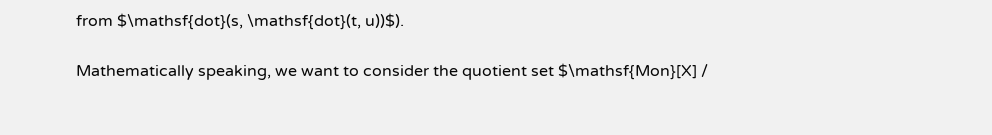from $\mathsf{dot}(s, \mathsf{dot}(t, u))$).

Mathematically speaking, we want to consider the quotient set $\mathsf{Mon}[X] /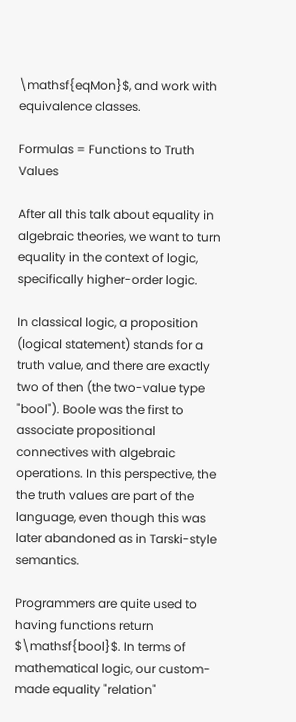\mathsf{eqMon}$, and work with equivalence classes.

Formulas = Functions to Truth Values

After all this talk about equality in algebraic theories, we want to turn equality in the context of logic, specifically higher-order logic.

In classical logic, a proposition (logical statement) stands for a truth value, and there are exactly two of then (the two-value type "bool"). Boole was the first to associate propositional connectives with algebraic operations. In this perspective, the the truth values are part of the language, even though this was later abandoned as in Tarski-style semantics.

Programmers are quite used to having functions return $\mathsf{bool}$. In terms of mathematical logic, our custom-made equality "relation"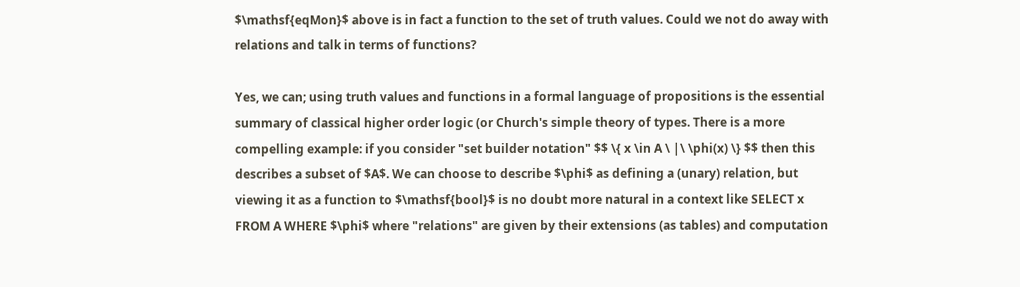$\mathsf{eqMon}$ above is in fact a function to the set of truth values. Could we not do away with relations and talk in terms of functions?

Yes, we can; using truth values and functions in a formal language of propositions is the essential summary of classical higher order logic (or Church's simple theory of types. There is a more compelling example: if you consider "set builder notation" $$ \{ x \in A \ |\ \phi(x) \} $$ then this describes a subset of $A$. We can choose to describe $\phi$ as defining a (unary) relation, but viewing it as a function to $\mathsf{bool}$ is no doubt more natural in a context like SELECT x FROM A WHERE $\phi$ where "relations" are given by their extensions (as tables) and computation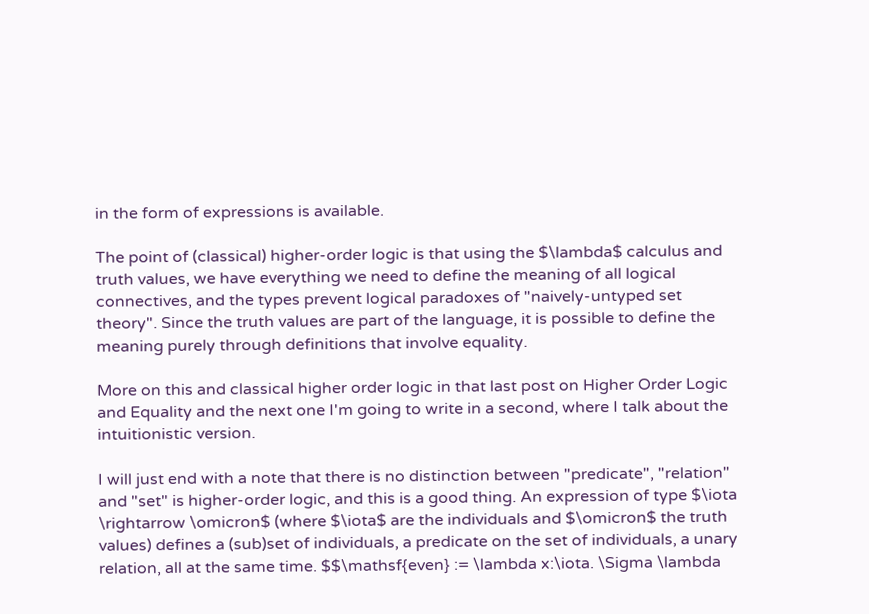in the form of expressions is available.

The point of (classical) higher-order logic is that using the $\lambda$ calculus and truth values, we have everything we need to define the meaning of all logical connectives, and the types prevent logical paradoxes of "naively-untyped set theory". Since the truth values are part of the language, it is possible to define the meaning purely through definitions that involve equality.

More on this and classical higher order logic in that last post on Higher Order Logic and Equality and the next one I'm going to write in a second, where I talk about the intuitionistic version.

I will just end with a note that there is no distinction between "predicate", "relation" and "set" is higher-order logic, and this is a good thing. An expression of type $\iota \rightarrow \omicron$ (where $\iota$ are the individuals and $\omicron$ the truth values) defines a (sub)set of individuals, a predicate on the set of individuals, a unary relation, all at the same time. $$\mathsf{even} := \lambda x:\iota. \Sigma \lambda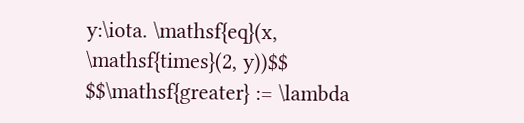y:\iota. \mathsf{eq}(x, \mathsf{times}(2, y))$$ $$\mathsf{greater} := \lambda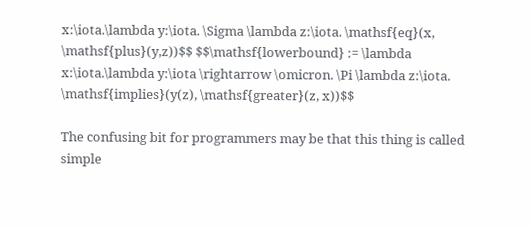x:\iota.\lambda y:\iota. \Sigma \lambda z:\iota. \mathsf{eq}(x, \mathsf{plus}(y,z))$$ $$\mathsf{lowerbound} := \lambda x:\iota.\lambda y:\iota \rightarrow \omicron. \Pi \lambda z:\iota. \mathsf{implies}(y(z), \mathsf{greater}(z, x))$$

The confusing bit for programmers may be that this thing is called simple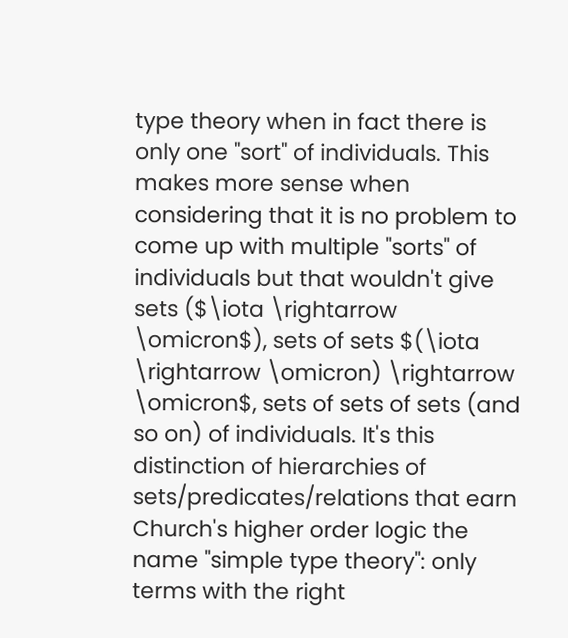type theory when in fact there is only one "sort" of individuals. This makes more sense when considering that it is no problem to come up with multiple "sorts" of individuals but that wouldn't give sets ($\iota \rightarrow \omicron$), sets of sets $(\iota \rightarrow \omicron) \rightarrow \omicron$, sets of sets of sets (and so on) of individuals. It's this distinction of hierarchies of sets/predicates/relations that earn Church's higher order logic the name "simple type theory": only terms with the right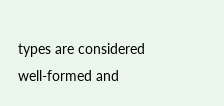types are considered well-formed and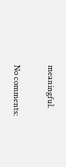meaningful.

No comments: